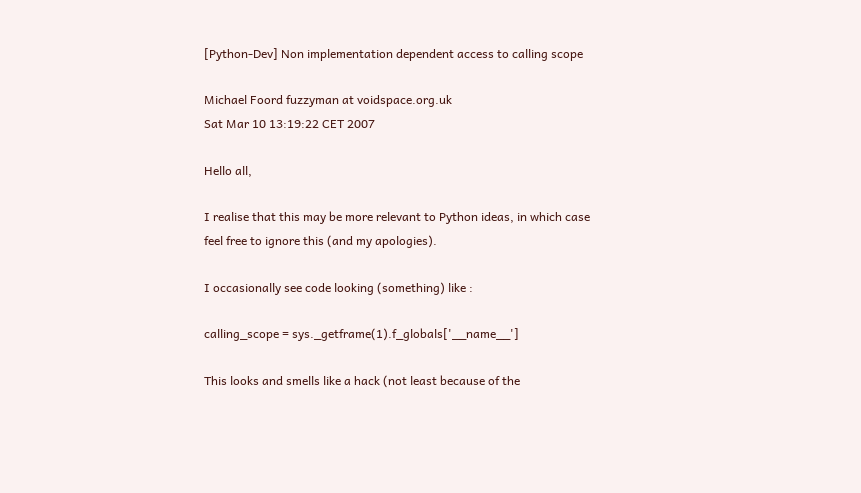[Python-Dev] Non implementation dependent access to calling scope

Michael Foord fuzzyman at voidspace.org.uk
Sat Mar 10 13:19:22 CET 2007

Hello all,

I realise that this may be more relevant to Python ideas, in which case
feel free to ignore this (and my apologies).

I occasionally see code looking (something) like :

calling_scope = sys._getframe(1).f_globals['__name__']

This looks and smells like a hack (not least because of the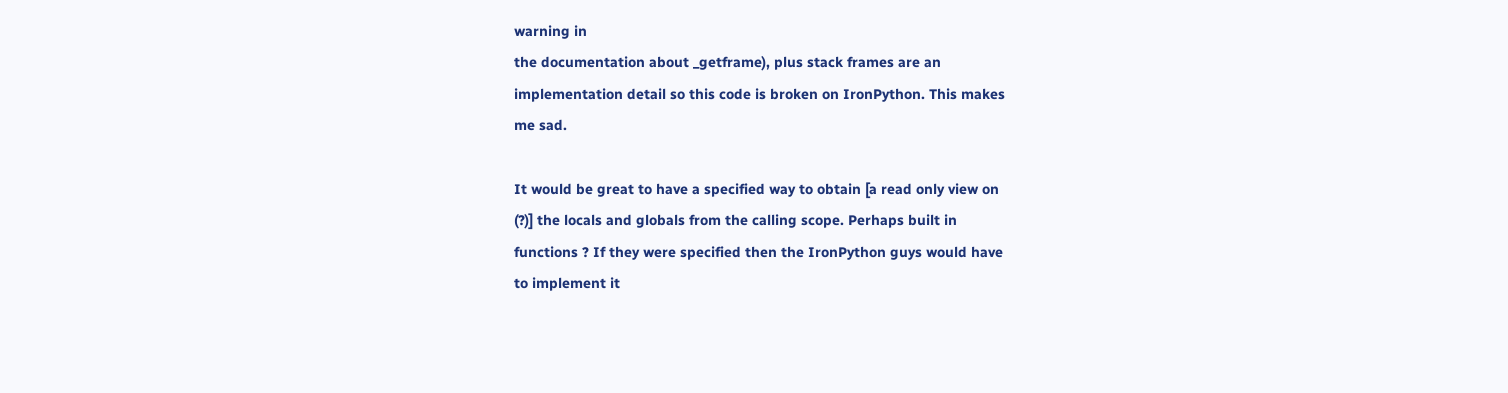warning in
the documentation about _getframe), plus stack frames are an
implementation detail so this code is broken on IronPython. This makes
me sad.

It would be great to have a specified way to obtain [a read only view on
(?)] the locals and globals from the calling scope. Perhaps built in
functions ? If they were specified then the IronPython guys would have
to implement it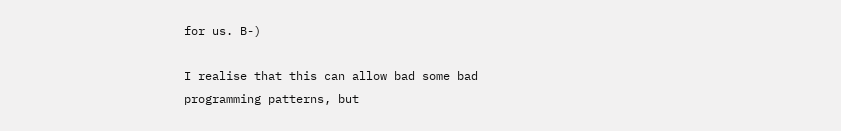for us. B-)

I realise that this can allow bad some bad programming patterns, but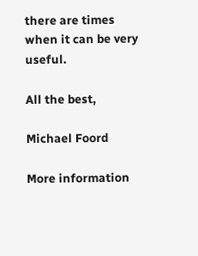there are times when it can be very useful.

All the best,

Michael Foord

More information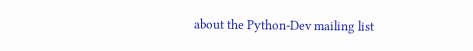about the Python-Dev mailing list